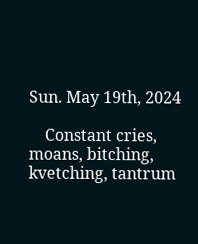Sun. May 19th, 2024

    Constant cries, moans, bitching, kvetching, tantrum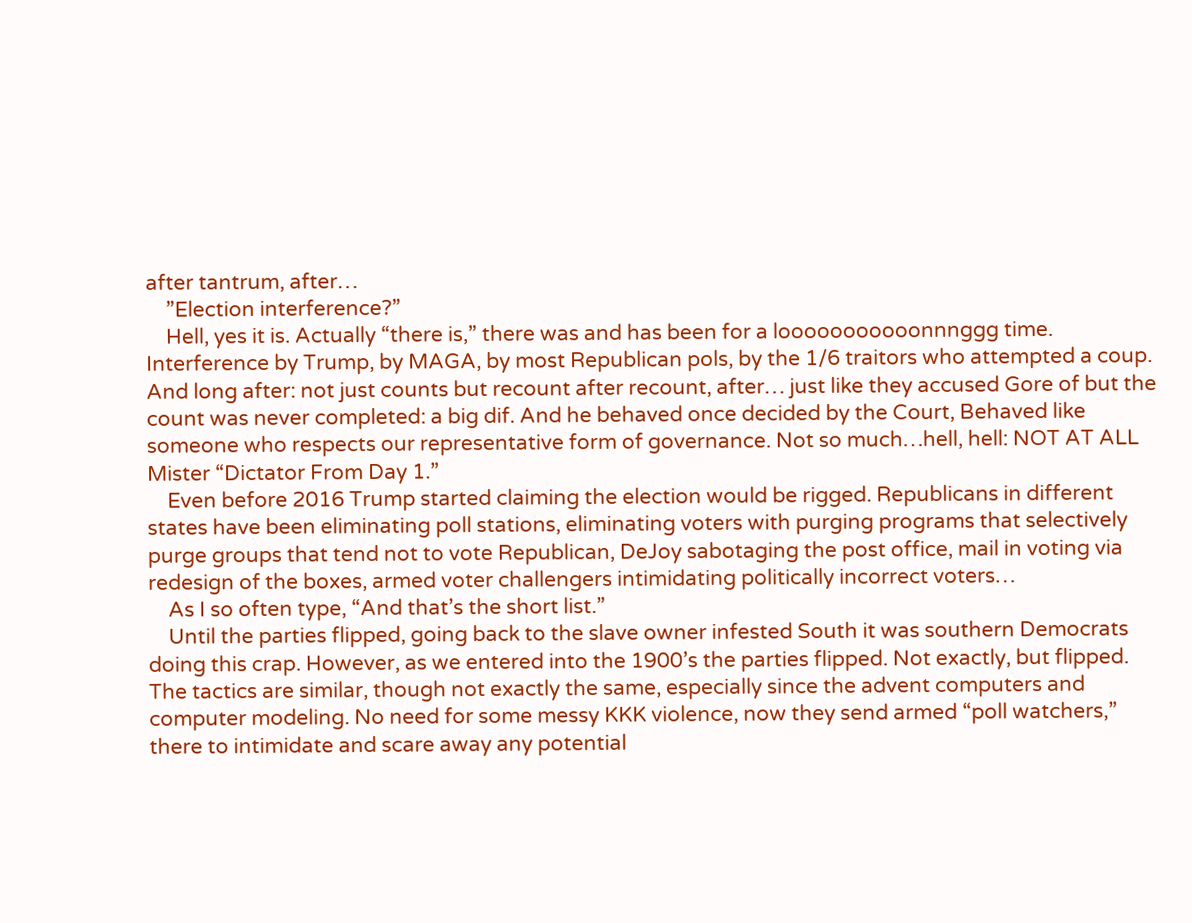after tantrum, after…
    ”Election interference?”
    Hell, yes it is. Actually “there is,” there was and has been for a looooooooooonnnggg time. Interference by Trump, by MAGA, by most Republican pols, by the 1/6 traitors who attempted a coup. And long after: not just counts but recount after recount, after… just like they accused Gore of but the count was never completed: a big dif. And he behaved once decided by the Court, Behaved like someone who respects our representative form of governance. Not so much…hell, hell: NOT AT ALL Mister “Dictator From Day 1.”
    Even before 2016 Trump started claiming the election would be rigged. Republicans in different states have been eliminating poll stations, eliminating voters with purging programs that selectively purge groups that tend not to vote Republican, DeJoy sabotaging the post office, mail in voting via redesign of the boxes, armed voter challengers intimidating politically incorrect voters…
    As I so often type, “And that’s the short list.”
    Until the parties flipped, going back to the slave owner infested South it was southern Democrats doing this crap. However, as we entered into the 1900’s the parties flipped. Not exactly, but flipped. The tactics are similar, though not exactly the same, especially since the advent computers and computer modeling. No need for some messy KKK violence, now they send armed “poll watchers,” there to intimidate and scare away any potential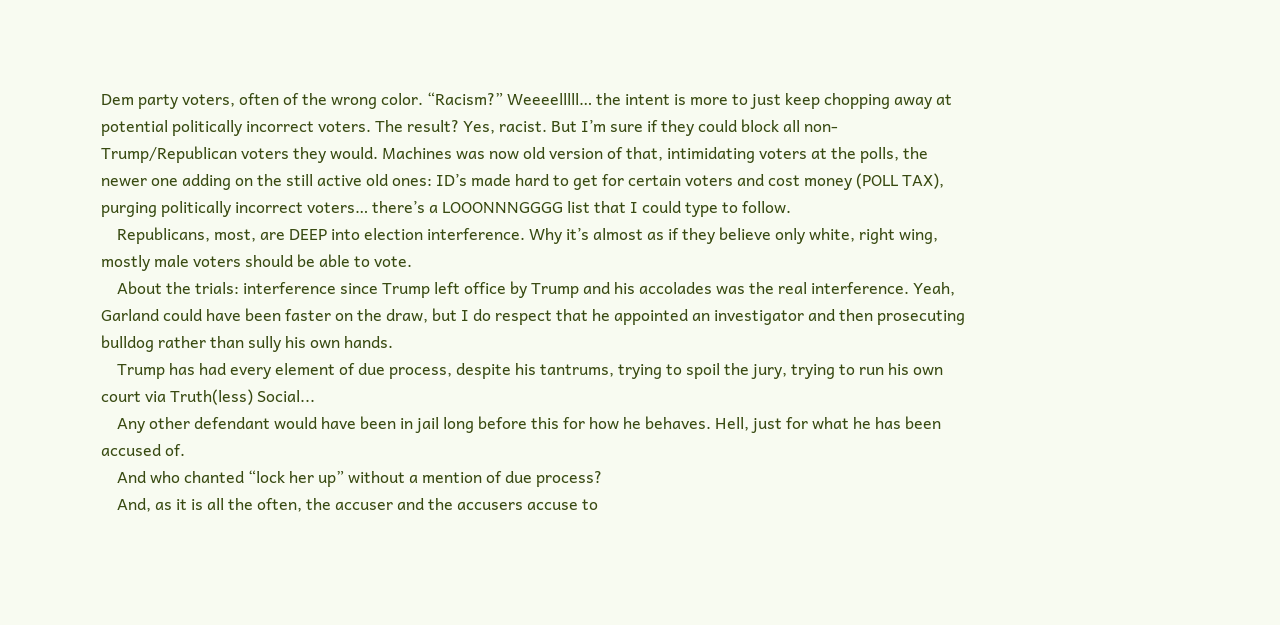Dem party voters, often of the wrong color. “Racism?” Weeeelllll… the intent is more to just keep chopping away at potential politically incorrect voters. The result? Yes, racist. But I’m sure if they could block all non-Trump/Republican voters they would. Machines was now old version of that, intimidating voters at the polls, the newer one adding on the still active old ones: ID’s made hard to get for certain voters and cost money (POLL TAX), purging politically incorrect voters… there’s a LOOONNNGGGG list that I could type to follow.
    Republicans, most, are DEEP into election interference. Why it’s almost as if they believe only white, right wing, mostly male voters should be able to vote.
    About the trials: interference since Trump left office by Trump and his accolades was the real interference. Yeah, Garland could have been faster on the draw, but I do respect that he appointed an investigator and then prosecuting bulldog rather than sully his own hands.
    Trump has had every element of due process, despite his tantrums, trying to spoil the jury, trying to run his own court via Truth(less) Social...
    Any other defendant would have been in jail long before this for how he behaves. Hell, just for what he has been accused of.
    And who chanted “lock her up” without a mention of due process?
    And, as it is all the often, the accuser and the accusers accuse to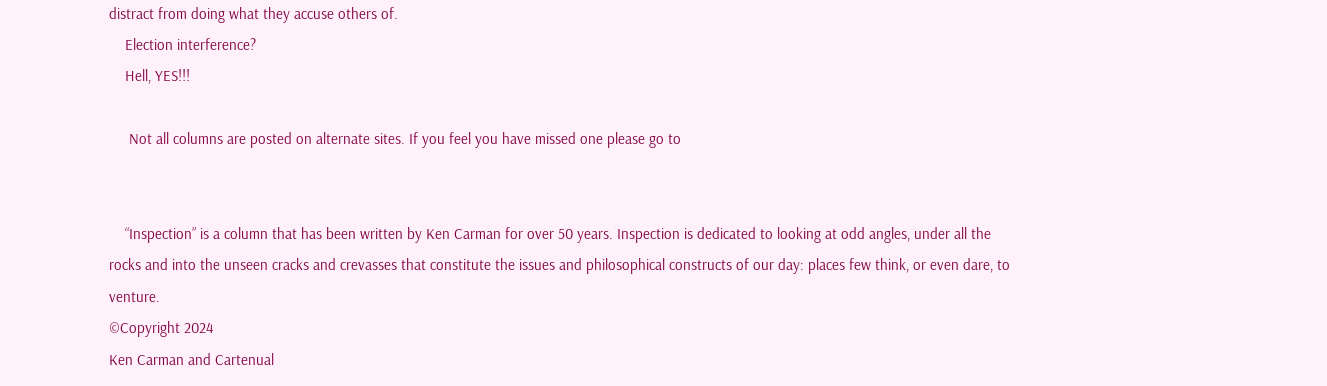distract from doing what they accuse others of.
    Election interference?
    Hell, YES!!!

     Not all columns are posted on alternate sites. If you feel you have missed one please go to


    “Inspection” is a column that has been written by Ken Carman for over 50 years. Inspection is dedicated to looking at odd angles, under all the rocks and into the unseen cracks and crevasses that constitute the issues and philosophical constructs of our day: places few think, or even dare, to venture.
©Copyright 2024
Ken Carman and Cartenual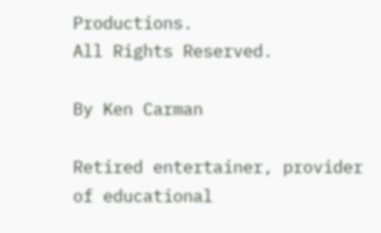Productions.
All Rights Reserved.

By Ken Carman

Retired entertainer, provider of educational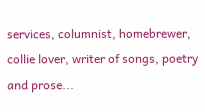services, columnist, homebrewer, collie lover, writer of songs, poetry and prose...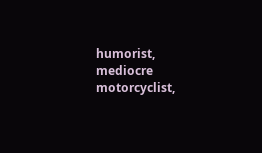humorist, mediocre motorcyclist,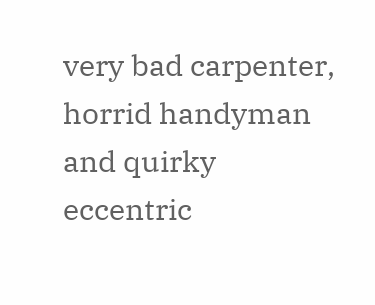very bad carpenter, horrid handyman and quirky eccentric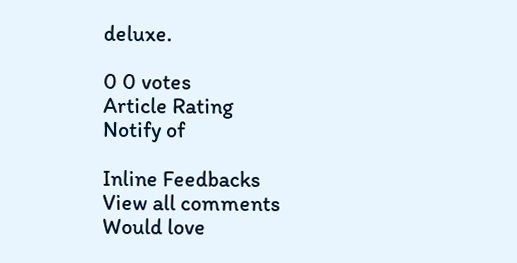deluxe.

0 0 votes
Article Rating
Notify of

Inline Feedbacks
View all comments
Would love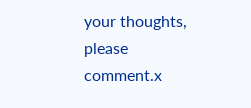your thoughts, please comment.x